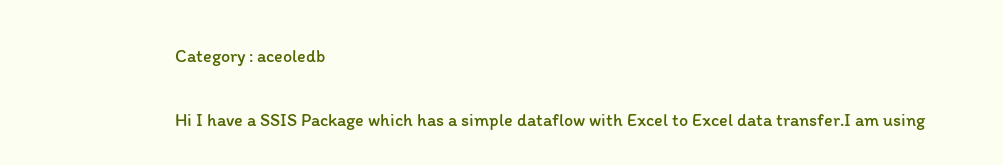Category : aceoledb

Hi I have a SSIS Package which has a simple dataflow with Excel to Excel data transfer.I am using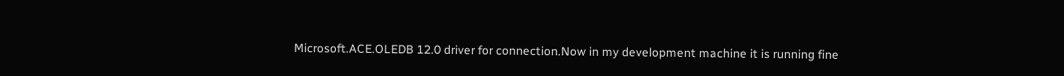Microsoft.ACE.OLEDB 12.0 driver for connection.Now in my development machine it is running fine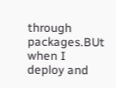through packages.BUt when I deploy and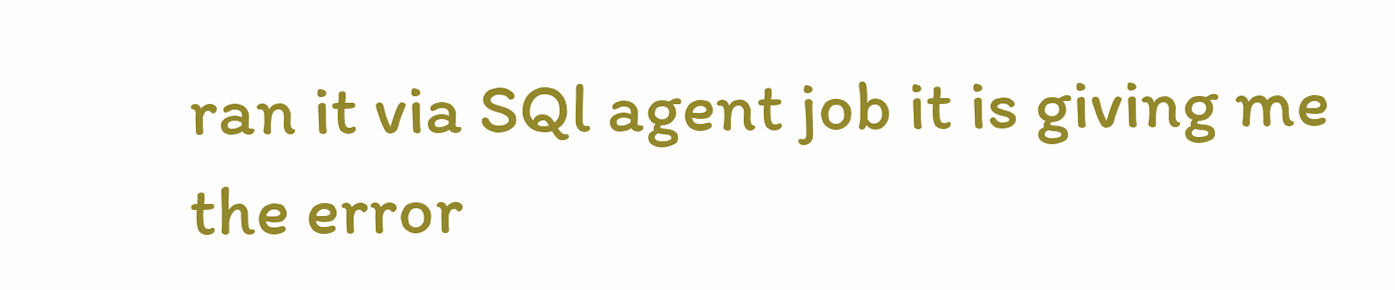ran it via SQl agent job it is giving me the error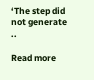‘The step did not generate ..

Read more